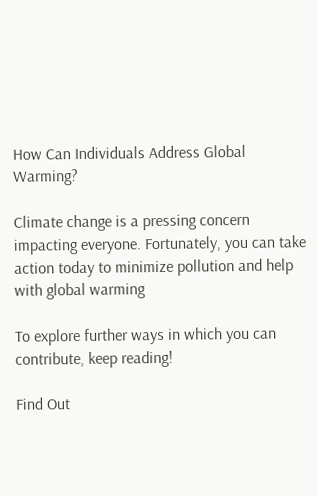How Can Individuals Address Global Warming?

Climate change is a pressing concern impacting everyone. Fortunately, you can take action today to minimize pollution and help with global warming

To explore further ways in which you can contribute, keep reading!

Find Out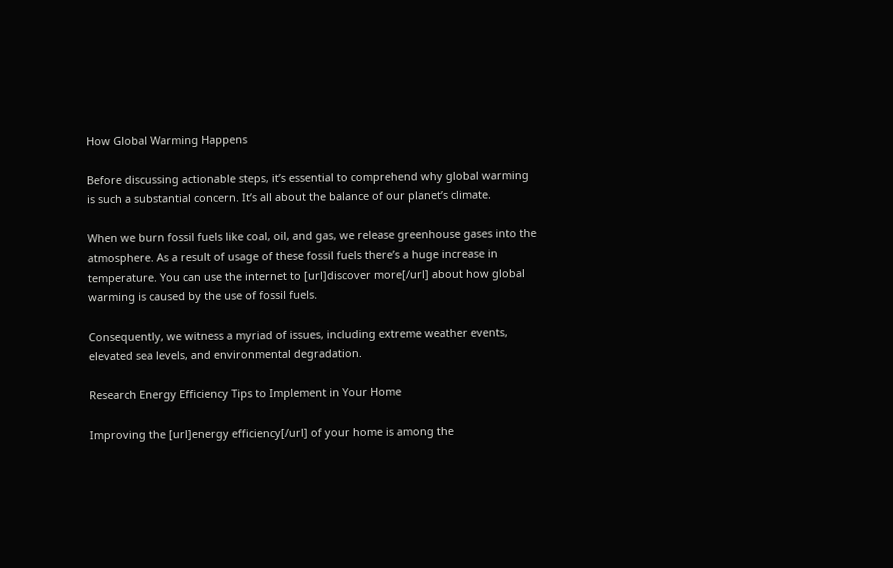How Global Warming Happens

Before discussing actionable steps, it’s essential to comprehend why global warming is such a substantial concern. It’s all about the balance of our planet’s climate.

When we burn fossil fuels like coal, oil, and gas, we release greenhouse gases into the atmosphere. As a result of usage of these fossil fuels there’s a huge increase in temperature. You can use the internet to [url]discover more[/url] about how global warming is caused by the use of fossil fuels.

Consequently, we witness a myriad of issues, including extreme weather events, elevated sea levels, and environmental degradation.

Research Energy Efficiency Tips to Implement in Your Home

Improving the [url]energy efficiency[/url] of your home is among the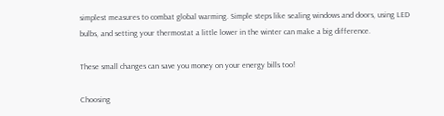simplest measures to combat global warming. Simple steps like sealing windows and doors, using LED bulbs, and setting your thermostat a little lower in the winter can make a big difference.

These small changes can save you money on your energy bills too!

Choosing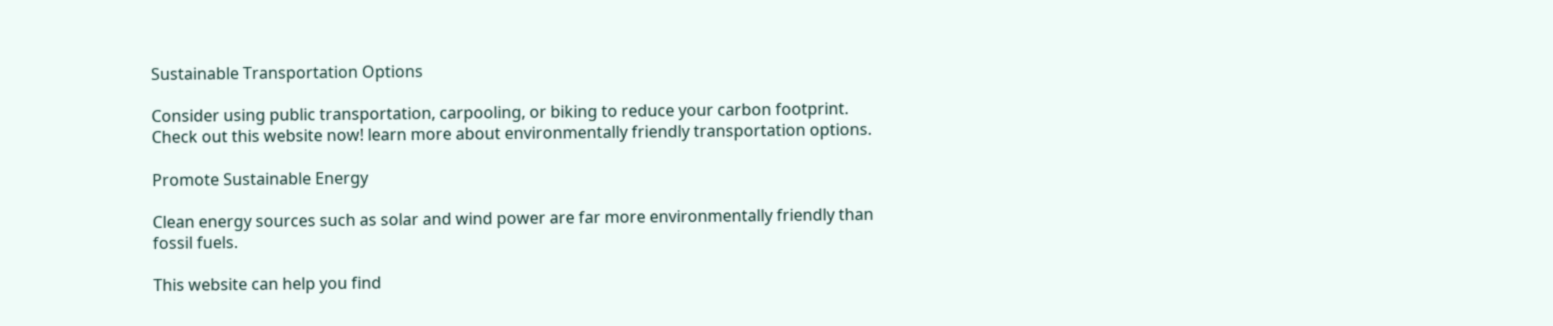Sustainable Transportation Options

Consider using public transportation, carpooling, or biking to reduce your carbon footprint. Check out this website now! learn more about environmentally friendly transportation options.

Promote Sustainable Energy

Clean energy sources such as solar and wind power are far more environmentally friendly than fossil fuels.

This website can help you find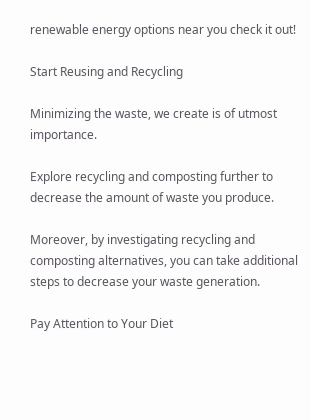renewable energy options near you check it out!

Start Reusing and Recycling

Minimizing the waste, we create is of utmost importance.

Explore recycling and composting further to decrease the amount of waste you produce.

Moreover, by investigating recycling and composting alternatives, you can take additional steps to decrease your waste generation.

Pay Attention to Your Diet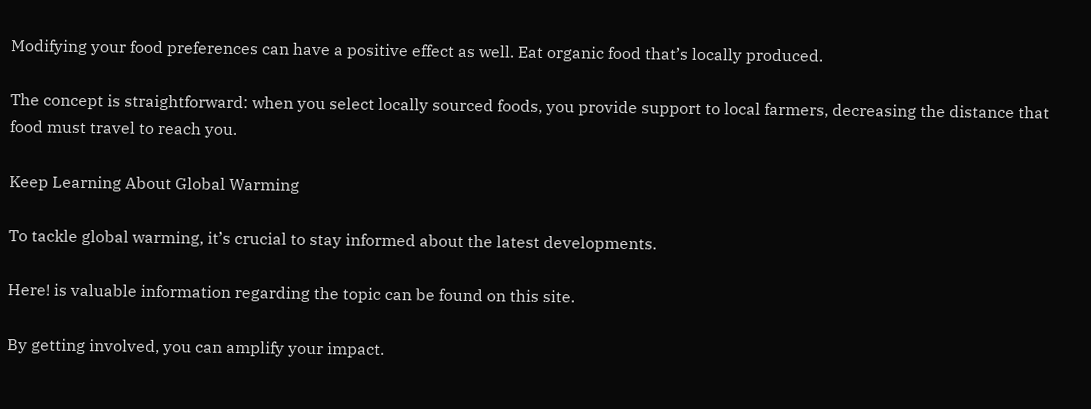Modifying your food preferences can have a positive effect as well. Eat organic food that’s locally produced.

The concept is straightforward: when you select locally sourced foods, you provide support to local farmers, decreasing the distance that food must travel to reach you.

Keep Learning About Global Warming

To tackle global warming, it’s crucial to stay informed about the latest developments.

Here! is valuable information regarding the topic can be found on this site.

By getting involved, you can amplify your impact.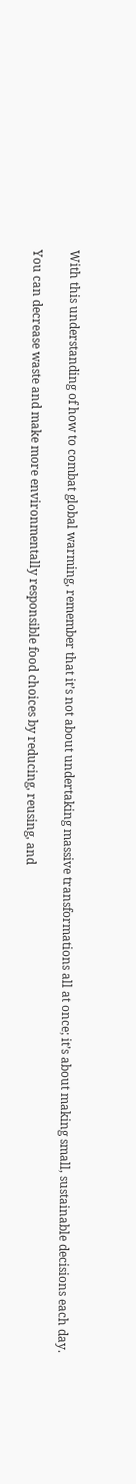With this understanding of how to combat global warming, remember that it’s not about undertaking massive transformations all at once; it’s about making small, sustainable decisions each day.

You can decrease waste and make more environmentally responsible food choices by reducing, reusing, and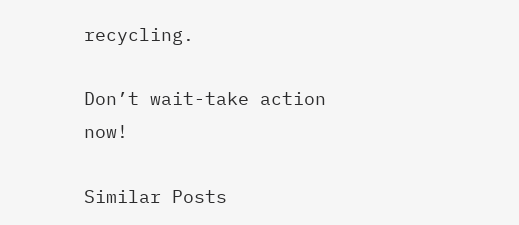recycling.

Don’t wait-take action now!

Similar Posts